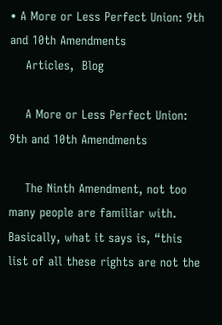• A More or Less Perfect Union: 9th and 10th Amendments
    Articles,  Blog

    A More or Less Perfect Union: 9th and 10th Amendments

    The Ninth Amendment, not too many people are familiar with. Basically, what it says is, “this list of all these rights are not the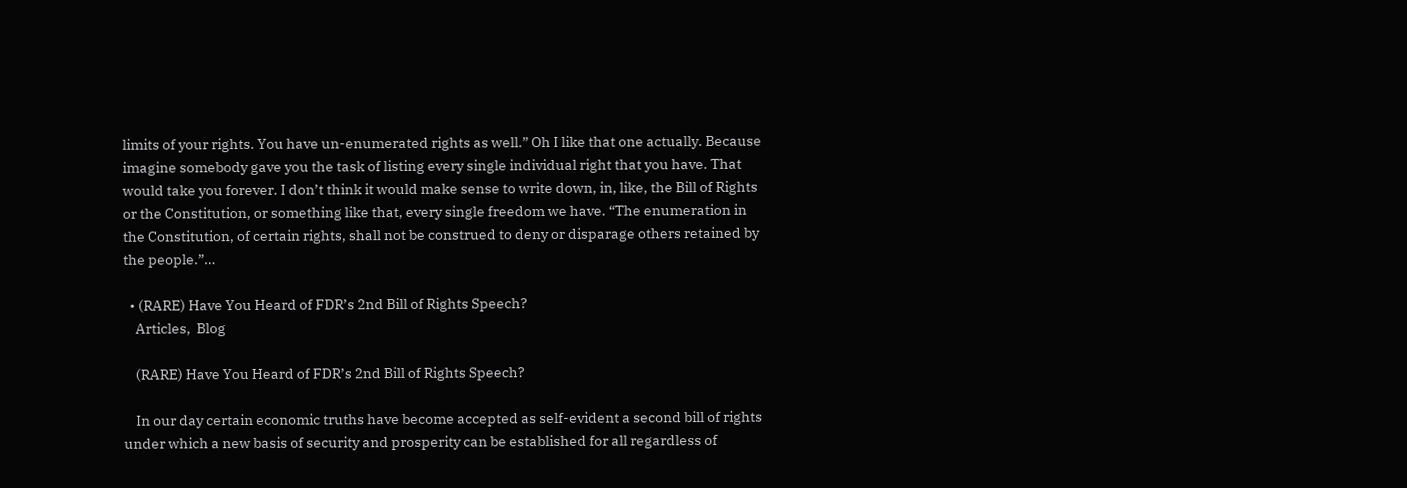limits of your rights. You have un-enumerated rights as well.” Oh I like that one actually. Because imagine somebody gave you the task of listing every single individual right that you have. That would take you forever. I don’t think it would make sense to write down, in, like, the Bill of Rights or the Constitution, or something like that, every single freedom we have. “The enumeration in the Constitution, of certain rights, shall not be construed to deny or disparage others retained by the people.”…

  • (RARE) Have You Heard of FDR’s 2nd Bill of Rights Speech?
    Articles,  Blog

    (RARE) Have You Heard of FDR’s 2nd Bill of Rights Speech?

    In our day certain economic truths have become accepted as self-evident a second bill of rights under which a new basis of security and prosperity can be established for all regardless of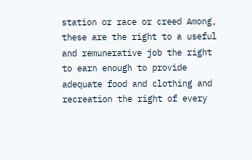station or race or creed Among, these are the right to a useful and remunerative job the right to earn enough to provide adequate food and clothing and recreation the right of every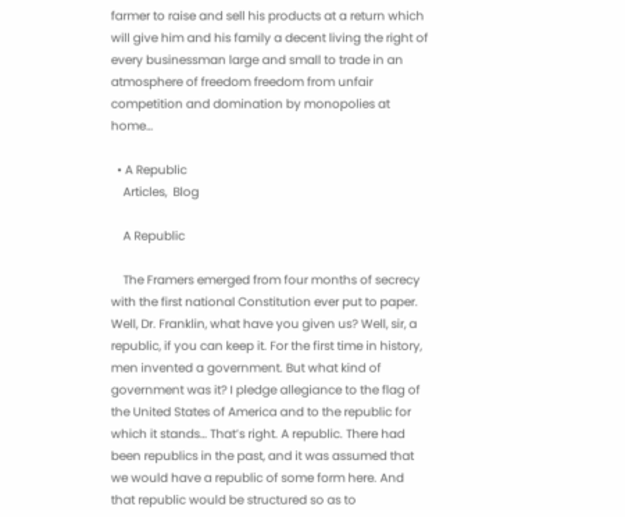farmer to raise and sell his products at a return which will give him and his family a decent living the right of every businessman large and small to trade in an atmosphere of freedom freedom from unfair competition and domination by monopolies at home…

  • A Republic
    Articles,  Blog

    A Republic

    The Framers emerged from four months of secrecy with the first national Constitution ever put to paper. Well, Dr. Franklin, what have you given us? Well, sir, a republic, if you can keep it. For the first time in history, men invented a government. But what kind of government was it? I pledge allegiance to the flag of the United States of America and to the republic for which it stands… That’s right. A republic. There had been republics in the past, and it was assumed that we would have a republic of some form here. And that republic would be structured so as to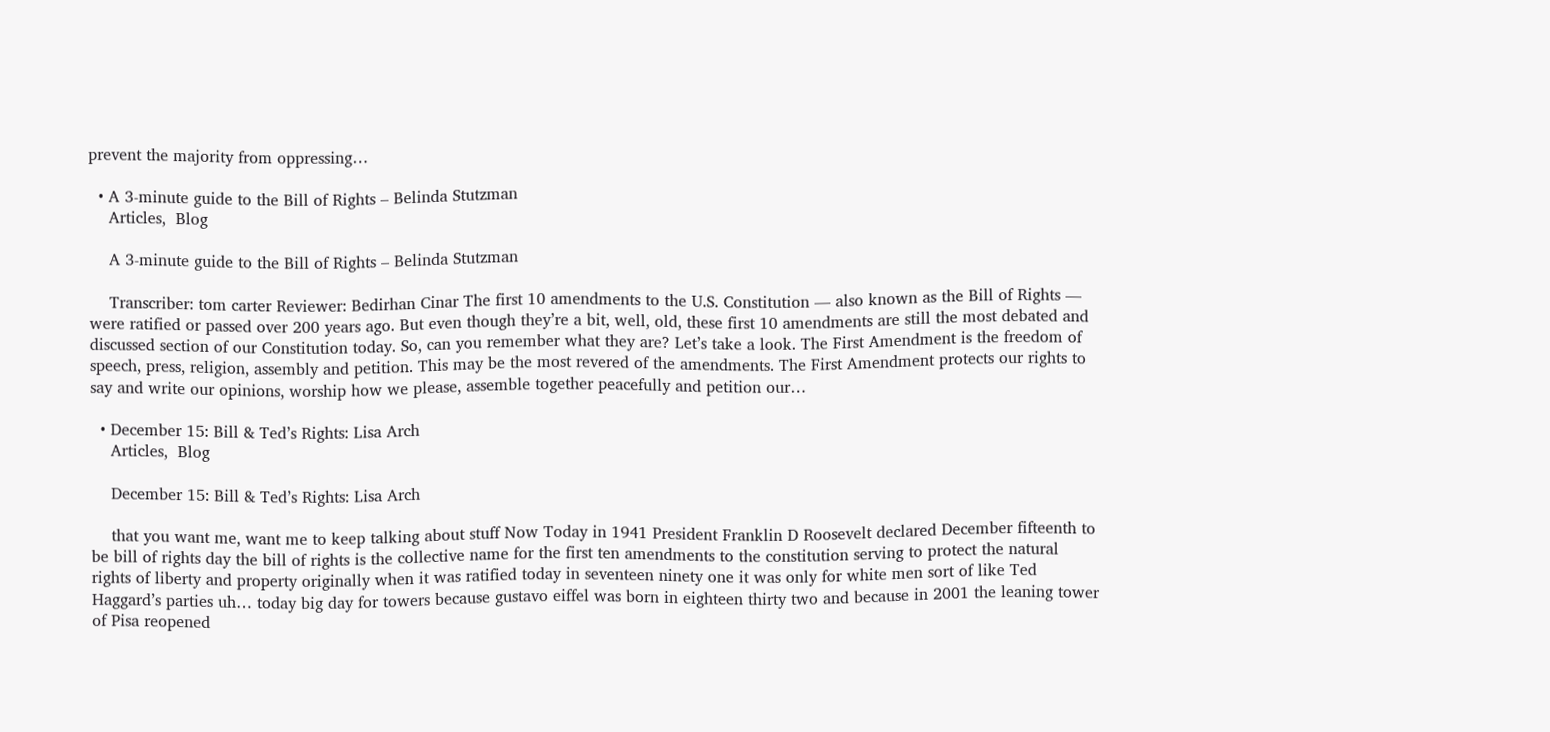prevent the majority from oppressing…

  • A 3-minute guide to the Bill of Rights – Belinda Stutzman
    Articles,  Blog

    A 3-minute guide to the Bill of Rights – Belinda Stutzman

    Transcriber: tom carter Reviewer: Bedirhan Cinar The first 10 amendments to the U.S. Constitution — also known as the Bill of Rights — were ratified or passed over 200 years ago. But even though they’re a bit, well, old, these first 10 amendments are still the most debated and discussed section of our Constitution today. So, can you remember what they are? Let’s take a look. The First Amendment is the freedom of speech, press, religion, assembly and petition. This may be the most revered of the amendments. The First Amendment protects our rights to say and write our opinions, worship how we please, assemble together peacefully and petition our…

  • December 15: Bill & Ted’s Rights: Lisa Arch
    Articles,  Blog

    December 15: Bill & Ted’s Rights: Lisa Arch

    that you want me, want me to keep talking about stuff Now Today in 1941 President Franklin D Roosevelt declared December fifteenth to be bill of rights day the bill of rights is the collective name for the first ten amendments to the constitution serving to protect the natural rights of liberty and property originally when it was ratified today in seventeen ninety one it was only for white men sort of like Ted Haggard’s parties uh… today big day for towers because gustavo eiffel was born in eighteen thirty two and because in 2001 the leaning tower of Pisa reopened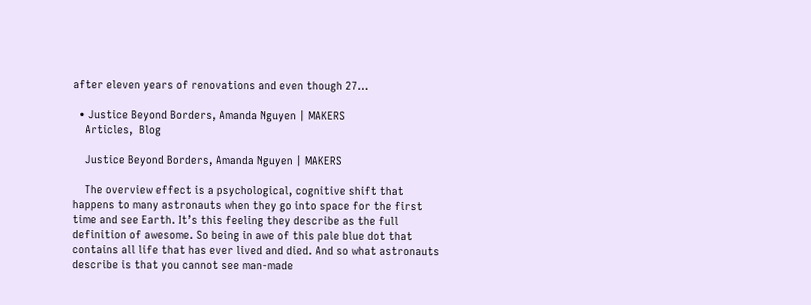after eleven years of renovations and even though 27…

  • Justice Beyond Borders, Amanda Nguyen | MAKERS
    Articles,  Blog

    Justice Beyond Borders, Amanda Nguyen | MAKERS

    The overview effect is a psychological, cognitive shift that happens to many astronauts when they go into space for the first time and see Earth. It’s this feeling they describe as the full definition of awesome. So being in awe of this pale blue dot that contains all life that has ever lived and died. And so what astronauts describe is that you cannot see man-made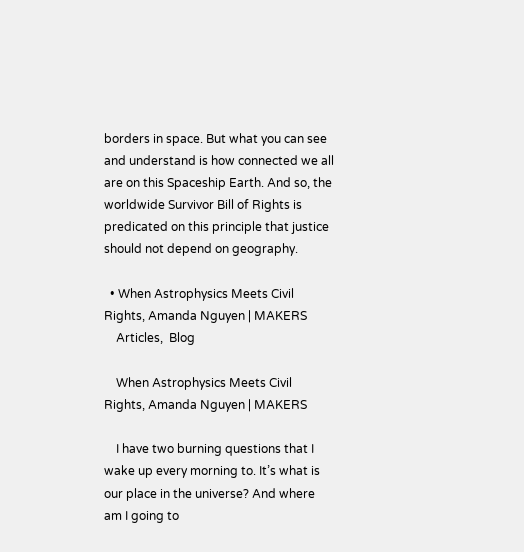borders in space. But what you can see and understand is how connected we all are on this Spaceship Earth. And so, the worldwide Survivor Bill of Rights is predicated on this principle that justice should not depend on geography.

  • When Astrophysics Meets Civil Rights, Amanda Nguyen | MAKERS
    Articles,  Blog

    When Astrophysics Meets Civil Rights, Amanda Nguyen | MAKERS

    I have two burning questions that I wake up every morning to. It’s what is our place in the universe? And where am I going to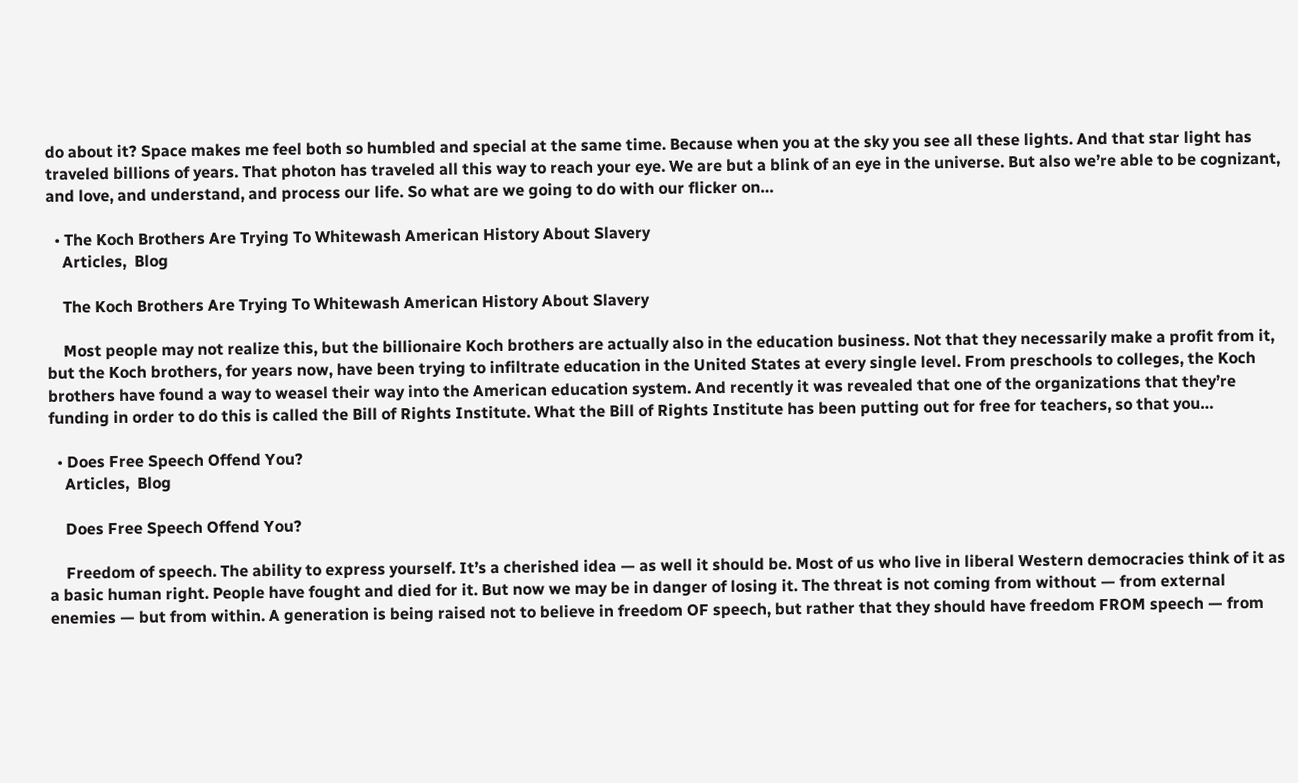do about it? Space makes me feel both so humbled and special at the same time. Because when you at the sky you see all these lights. And that star light has traveled billions of years. That photon has traveled all this way to reach your eye. We are but a blink of an eye in the universe. But also we’re able to be cognizant, and love, and understand, and process our life. So what are we going to do with our flicker on…

  • The Koch Brothers Are Trying To Whitewash American History About Slavery
    Articles,  Blog

    The Koch Brothers Are Trying To Whitewash American History About Slavery

    Most people may not realize this, but the billionaire Koch brothers are actually also in the education business. Not that they necessarily make a profit from it, but the Koch brothers, for years now, have been trying to infiltrate education in the United States at every single level. From preschools to colleges, the Koch brothers have found a way to weasel their way into the American education system. And recently it was revealed that one of the organizations that they’re funding in order to do this is called the Bill of Rights Institute. What the Bill of Rights Institute has been putting out for free for teachers, so that you…

  • Does Free Speech Offend You?
    Articles,  Blog

    Does Free Speech Offend You?

    Freedom of speech. The ability to express yourself. It’s a cherished idea — as well it should be. Most of us who live in liberal Western democracies think of it as a basic human right. People have fought and died for it. But now we may be in danger of losing it. The threat is not coming from without — from external enemies — but from within. A generation is being raised not to believe in freedom OF speech, but rather that they should have freedom FROM speech — from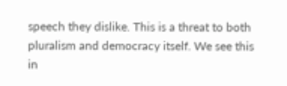speech they dislike. This is a threat to both pluralism and democracy itself. We see this in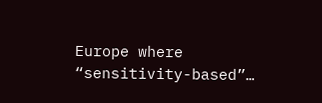Europe where “sensitivity-based”…